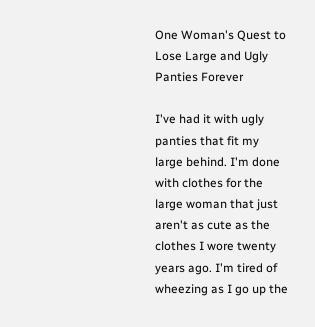One Woman's Quest to Lose Large and Ugly Panties Forever

I've had it with ugly panties that fit my large behind. I'm done with clothes for the large woman that just aren't as cute as the clothes I wore twenty years ago. I'm tired of wheezing as I go up the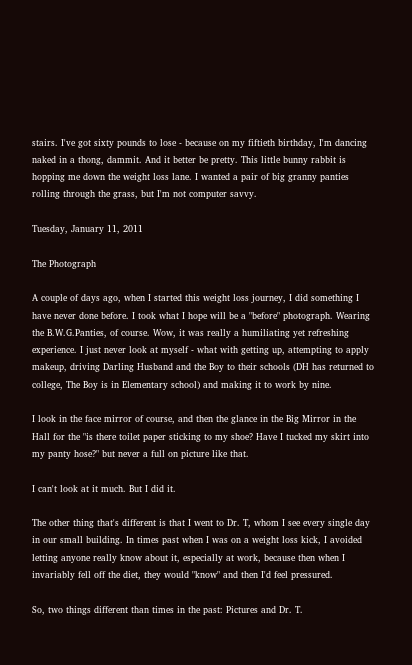stairs. I've got sixty pounds to lose - because on my fiftieth birthday, I'm dancing naked in a thong, dammit. And it better be pretty. This little bunny rabbit is hopping me down the weight loss lane. I wanted a pair of big granny panties rolling through the grass, but I'm not computer savvy.

Tuesday, January 11, 2011

The Photograph

A couple of days ago, when I started this weight loss journey, I did something I have never done before. I took what I hope will be a "before" photograph. Wearing the B.W.G.Panties, of course. Wow, it was really a humiliating yet refreshing experience. I just never look at myself - what with getting up, attempting to apply makeup, driving Darling Husband and the Boy to their schools (DH has returned to college, The Boy is in Elementary school) and making it to work by nine.

I look in the face mirror of course, and then the glance in the Big Mirror in the Hall for the "is there toilet paper sticking to my shoe? Have I tucked my skirt into my panty hose?" but never a full on picture like that.

I can't look at it much. But I did it.

The other thing that's different is that I went to Dr. T, whom I see every single day in our small building. In times past when I was on a weight loss kick, I avoided letting anyone really know about it, especially at work, because then when I invariably fell off the diet, they would "know" and then I'd feel pressured.

So, two things different than times in the past: Pictures and Dr. T.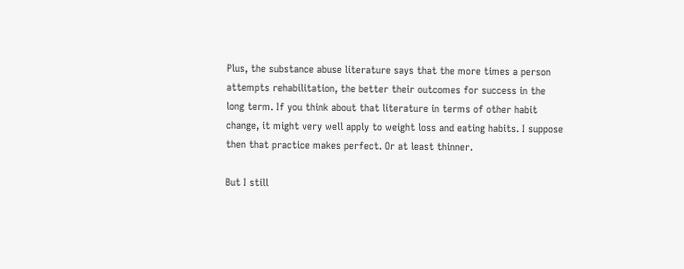Plus, the substance abuse literature says that the more times a person attempts rehabilitation, the better their outcomes for success in the long term. If you think about that literature in terms of other habit change, it might very well apply to weight loss and eating habits. I suppose then that practice makes perfect. Or at least thinner.

But I still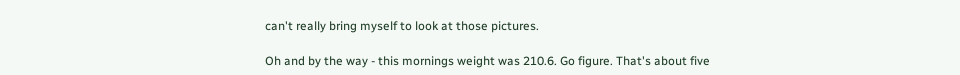can't really bring myself to look at those pictures.

Oh and by the way - this mornings weight was 210.6. Go figure. That's about five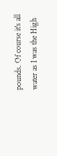pounds. Of course it's all water as I was the High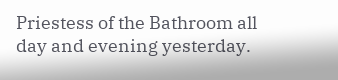Priestess of the Bathroom all day and evening yesterday.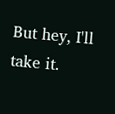But hey, I'll take it.